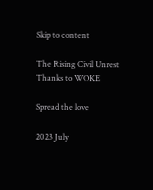Skip to content

The Rising Civil Unrest Thanks to WOKE

Spread the love

2023 July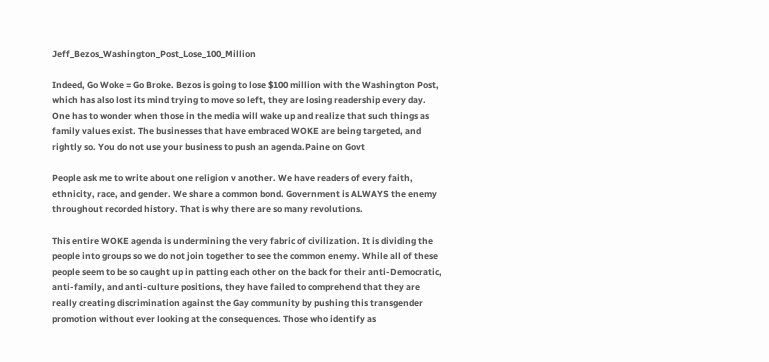Jeff_Bezos_Washington_Post_Lose_100_Million

Indeed, Go Woke = Go Broke. Bezos is going to lose $100 million with the Washington Post, which has also lost its mind trying to move so left, they are losing readership every day. One has to wonder when those in the media will wake up and realize that such things as family values exist. The businesses that have embraced WOKE are being targeted, and rightly so. You do not use your business to push an agenda.Paine on Govt

People ask me to write about one religion v another. We have readers of every faith, ethnicity, race, and gender. We share a common bond. Government is ALWAYS the enemy throughout recorded history. That is why there are so many revolutions.

This entire WOKE agenda is undermining the very fabric of civilization. It is dividing the people into groups so we do not join together to see the common enemy. While all of these people seem to be so caught up in patting each other on the back for their anti-Democratic, anti-family, and anti-culture positions, they have failed to comprehend that they are really creating discrimination against the Gay community by pushing this transgender promotion without ever looking at the consequences. Those who identify as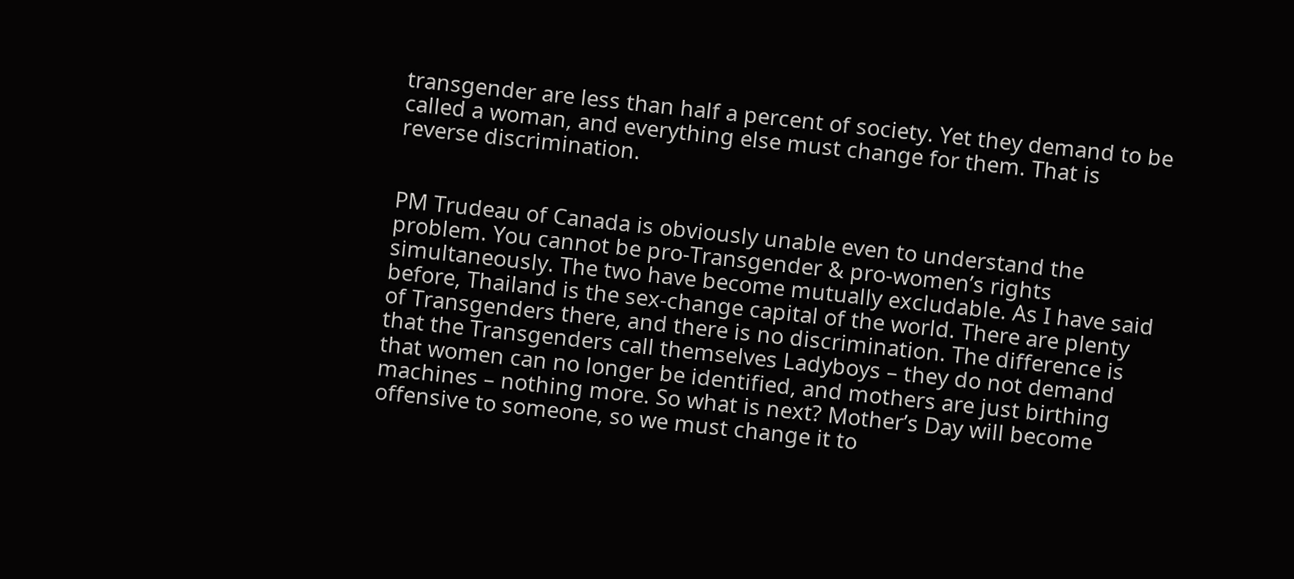transgender are less than half a percent of society. Yet they demand to be called a woman, and everything else must change for them. That is reverse discrimination.


PM Trudeau of Canada is obviously unable even to understand the problem. You cannot be pro-Transgender & pro-women’s rights simultaneously. The two have become mutually excludable. As I have said before, Thailand is the sex-change capital of the world. There are plenty of Transgenders there, and there is no discrimination. The difference is that the Transgenders call themselves Ladyboys – they do not demand that women can no longer be identified, and mothers are just birthing machines – nothing more. So what is next? Mother’s Day will become offensive to someone, so we must change it to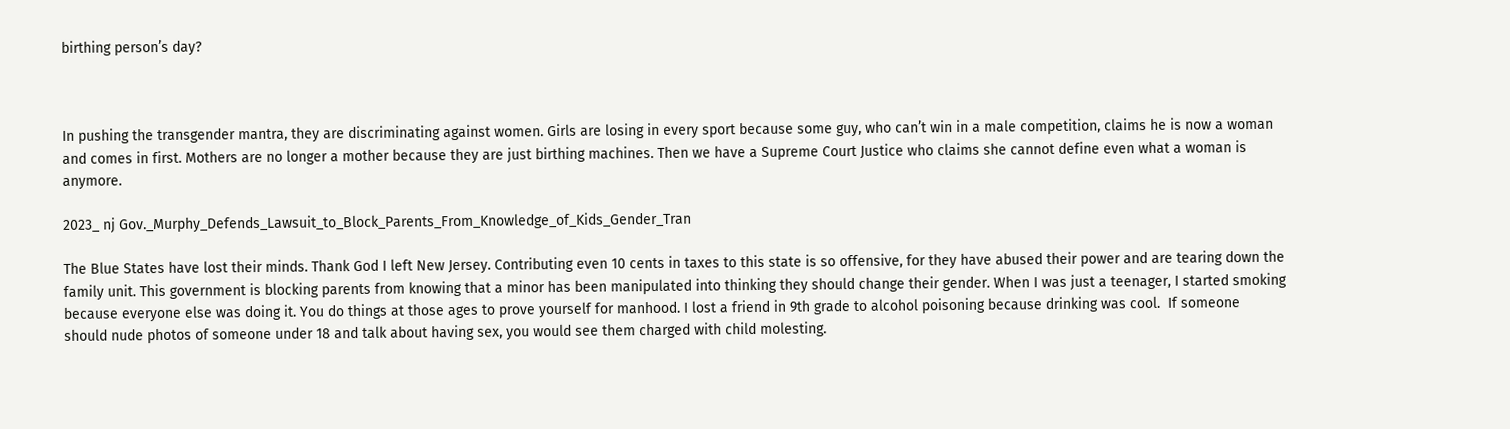birthing person’s day?



In pushing the transgender mantra, they are discriminating against women. Girls are losing in every sport because some guy, who can’t win in a male competition, claims he is now a woman and comes in first. Mothers are no longer a mother because they are just birthing machines. Then we have a Supreme Court Justice who claims she cannot define even what a woman is anymore.

2023_ nj Gov._Murphy_Defends_Lawsuit_to_Block_Parents_From_Knowledge_of_Kids_Gender_Tran

The Blue States have lost their minds. Thank God I left New Jersey. Contributing even 10 cents in taxes to this state is so offensive, for they have abused their power and are tearing down the family unit. This government is blocking parents from knowing that a minor has been manipulated into thinking they should change their gender. When I was just a teenager, I started smoking because everyone else was doing it. You do things at those ages to prove yourself for manhood. I lost a friend in 9th grade to alcohol poisoning because drinking was cool.  If someone should nude photos of someone under 18 and talk about having sex, you would see them charged with child molesting.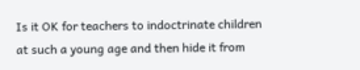Is it OK for teachers to indoctrinate children at such a young age and then hide it from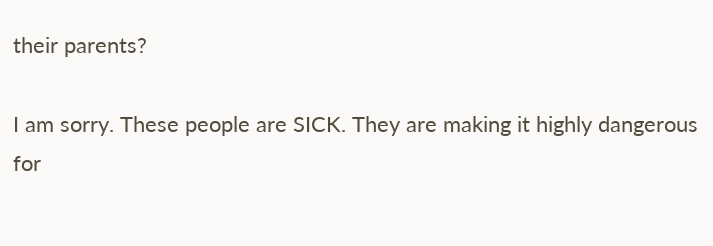their parents?

I am sorry. These people are SICK. They are making it highly dangerous for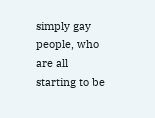simply gay people, who are all starting to be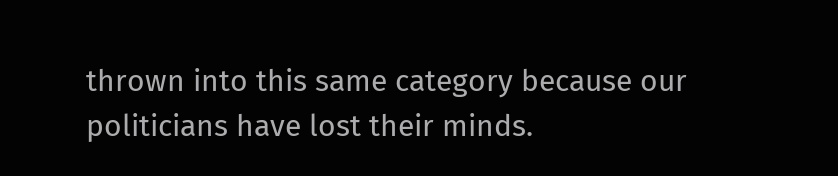thrown into this same category because our politicians have lost their minds.